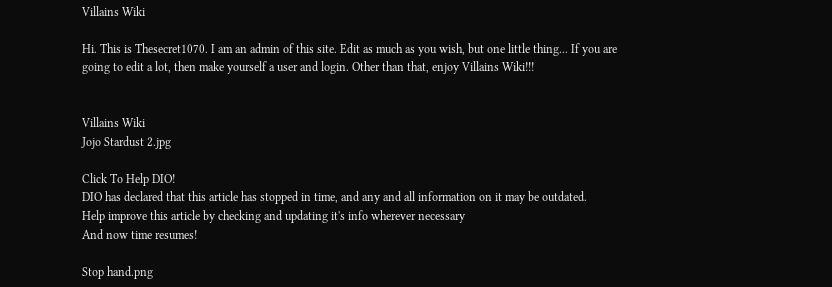Villains Wiki

Hi. This is Thesecret1070. I am an admin of this site. Edit as much as you wish, but one little thing... If you are going to edit a lot, then make yourself a user and login. Other than that, enjoy Villains Wiki!!!


Villains Wiki
Jojo Stardust 2.jpg

Click To Help DIO!
DIO has declared that this article has stopped in time, and any and all information on it may be outdated.
Help improve this article by checking and updating it's info wherever necessary
And now time resumes!

Stop hand.png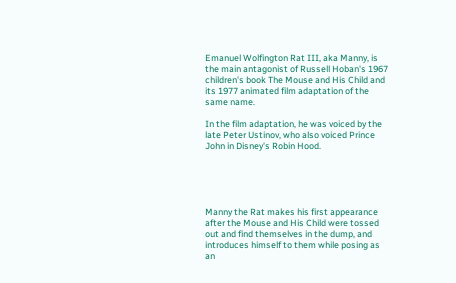Emanuel Wolfington Rat III, aka Manny, is the main antagonist of Russell Hoban's 1967 children's book The Mouse and His Child and its 1977 animated film adaptation of the same name.

In the film adaptation, he was voiced by the late Peter Ustinov, who also voiced Prince John in Disney's Robin Hood.





Manny the Rat makes his first appearance after the Mouse and His Child were tossed out and find themselves in the dump, and introduces himself to them while posing as an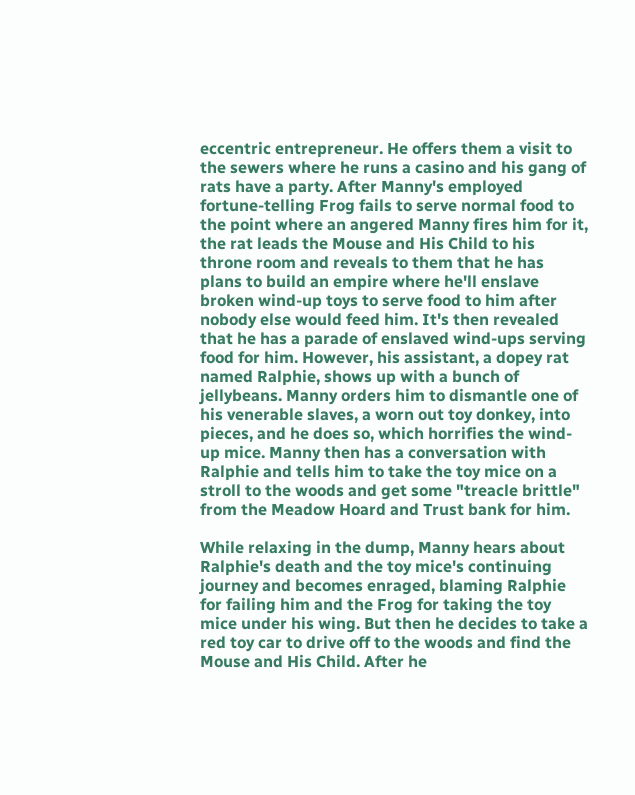eccentric entrepreneur. He offers them a visit to the sewers where he runs a casino and his gang of rats have a party. After Manny's employed fortune-telling Frog fails to serve normal food to the point where an angered Manny fires him for it, the rat leads the Mouse and His Child to his throne room and reveals to them that he has plans to build an empire where he'll enslave broken wind-up toys to serve food to him after nobody else would feed him. It's then revealed that he has a parade of enslaved wind-ups serving food for him. However, his assistant, a dopey rat named Ralphie, shows up with a bunch of jellybeans. Manny orders him to dismantle one of his venerable slaves, a worn out toy donkey, into pieces, and he does so, which horrifies the wind-up mice. Manny then has a conversation with Ralphie and tells him to take the toy mice on a stroll to the woods and get some "treacle brittle" from the Meadow Hoard and Trust bank for him.

While relaxing in the dump, Manny hears about Ralphie's death and the toy mice's continuing journey and becomes enraged, blaming Ralphie for failing him and the Frog for taking the toy mice under his wing. But then he decides to take a red toy car to drive off to the woods and find the Mouse and His Child. After he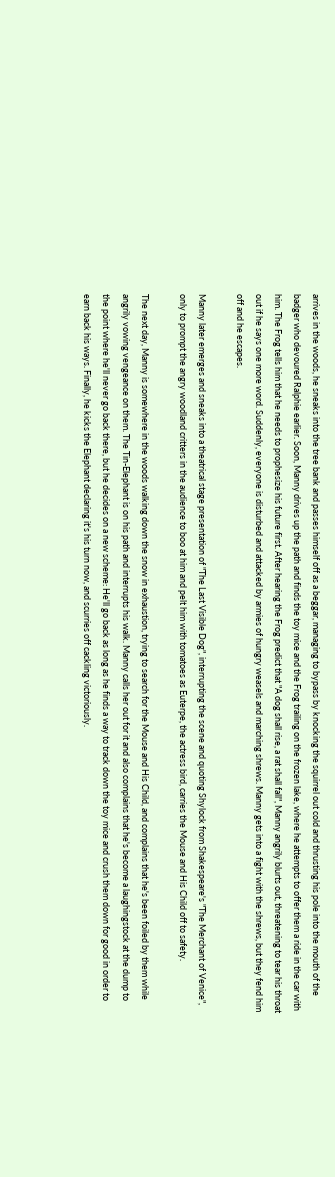arrives in the woods, he sneaks into the tree bank and passes himself off as a beggar, managing to bypass by knocking the squirrel out cold and thrusting his pole into the mouth of the badger who devoured Ralphie earlier. Soon, Manny drives up the path and finds the toy mice and the Frog trailing on the frozen lake, where he attempts to offer them a ride in the car with him. The Frog tells him that he needs to prophesize his future first. After hearing the Frog predict that "A dog shall rise, a rat shall fall", Manny angrily blurts out, threatening to tear his throat out if he says one more word. Suddenly, everyone is disturbed and attacked by armies of hungry weasels and marching shrews. Manny gets into a fight with the shrews, but they fend him off and he escapes.

Manny later emerges and sneaks into a theatrical stage presentation of "The Last Visible Dog", interrupting the scene and quoting Shylock from Shakespeare's "The Merchant of Venice", only to prompt the angry woodland critters in the audience to boo at him and pelt him with tomatoes as Euterpe, the actress bird, carries the Mouse and His Child off to safety.

The next day, Manny is somewhere in the woods walking down the snow in exhaustion, trying to search for the Mouse and His Child, and complains that he's been foiled by them while angrily vowing vengeance on them. The Tin-Elephant is on his path and interrupts his walk. Manny calls her out for it and also complains that he's become a laughingstock at the dump to the point where he'll never go back there, but he decides on a new scheme: He'll go back as long as he finds a way to track down the toy mice and crush them down for good in order to earn back his ways. Finally, he kicks the Elephant declaring it's his turn now, and scurries off cackling victoriously.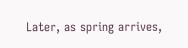Later, as spring arrives,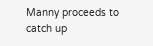Manny proceeds to catch up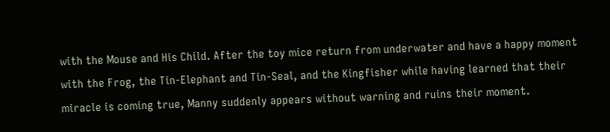with the Mouse and His Child. After the toy mice return from underwater and have a happy moment with the Frog, the Tin-Elephant and Tin-Seal, and the Kingfisher while having learned that their miracle is coming true, Manny suddenly appears without warning and ruins their moment.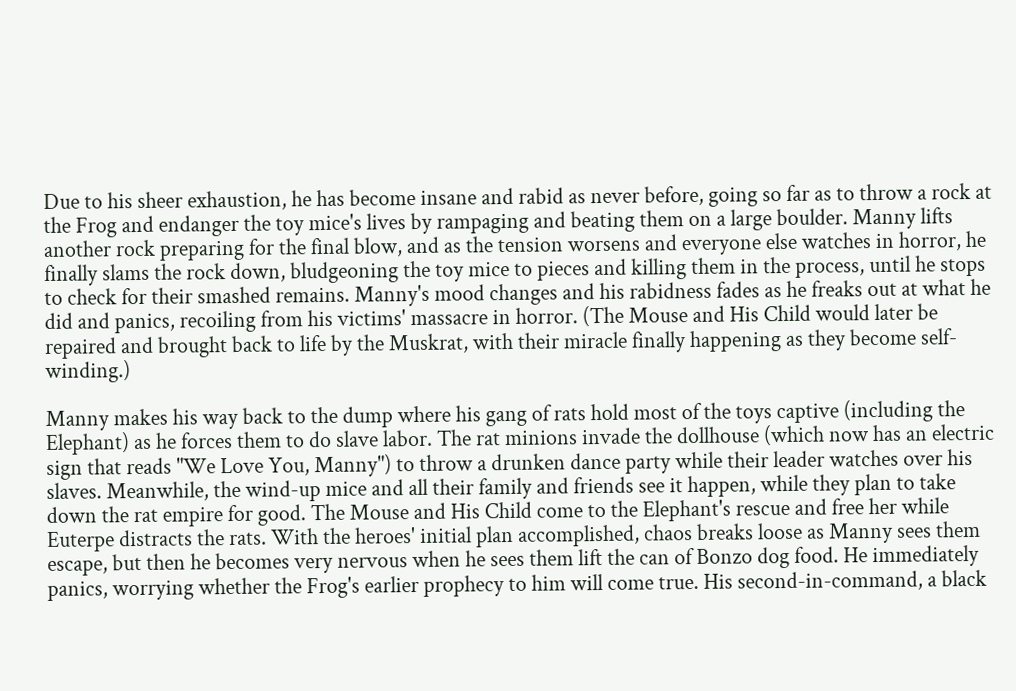Due to his sheer exhaustion, he has become insane and rabid as never before, going so far as to throw a rock at the Frog and endanger the toy mice's lives by rampaging and beating them on a large boulder. Manny lifts another rock preparing for the final blow, and as the tension worsens and everyone else watches in horror, he finally slams the rock down, bludgeoning the toy mice to pieces and killing them in the process, until he stops to check for their smashed remains. Manny's mood changes and his rabidness fades as he freaks out at what he did and panics, recoiling from his victims' massacre in horror. (The Mouse and His Child would later be repaired and brought back to life by the Muskrat, with their miracle finally happening as they become self-winding.)

Manny makes his way back to the dump where his gang of rats hold most of the toys captive (including the Elephant) as he forces them to do slave labor. The rat minions invade the dollhouse (which now has an electric sign that reads "We Love You, Manny") to throw a drunken dance party while their leader watches over his slaves. Meanwhile, the wind-up mice and all their family and friends see it happen, while they plan to take down the rat empire for good. The Mouse and His Child come to the Elephant's rescue and free her while Euterpe distracts the rats. With the heroes' initial plan accomplished, chaos breaks loose as Manny sees them escape, but then he becomes very nervous when he sees them lift the can of Bonzo dog food. He immediately panics, worrying whether the Frog's earlier prophecy to him will come true. His second-in-command, a black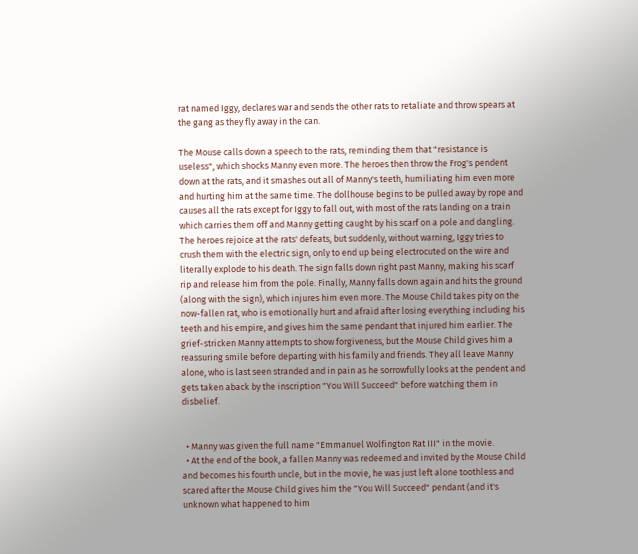rat named Iggy, declares war and sends the other rats to retaliate and throw spears at the gang as they fly away in the can.

The Mouse calls down a speech to the rats, reminding them that "resistance is useless", which shocks Manny even more. The heroes then throw the Frog's pendent down at the rats, and it smashes out all of Manny's teeth, humiliating him even more and hurting him at the same time. The dollhouse begins to be pulled away by rope and causes all the rats except for Iggy to fall out, with most of the rats landing on a train which carries them off and Manny getting caught by his scarf on a pole and dangling. The heroes rejoice at the rats' defeats, but suddenly, without warning, Iggy tries to crush them with the electric sign, only to end up being electrocuted on the wire and literally explode to his death. The sign falls down right past Manny, making his scarf rip and release him from the pole. Finally, Manny falls down again and hits the ground (along with the sign), which injures him even more. The Mouse Child takes pity on the now-fallen rat, who is emotionally hurt and afraid after losing everything including his teeth and his empire, and gives him the same pendant that injured him earlier. The grief-stricken Manny attempts to show forgiveness, but the Mouse Child gives him a reassuring smile before departing with his family and friends. They all leave Manny alone, who is last seen stranded and in pain as he sorrowfully looks at the pendent and gets taken aback by the inscription "You Will Succeed" before watching them in disbelief.


  • Manny was given the full name "Emmanuel Wolfington Rat III" in the movie.
  • At the end of the book, a fallen Manny was redeemed and invited by the Mouse Child and becomes his fourth uncle, but in the movie, he was just left alone toothless and scared after the Mouse Child gives him the "You Will Succeed" pendant (and it's unknown what happened to him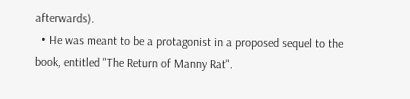afterwards).
  • He was meant to be a protagonist in a proposed sequel to the book, entitled "The Return of Manny Rat".